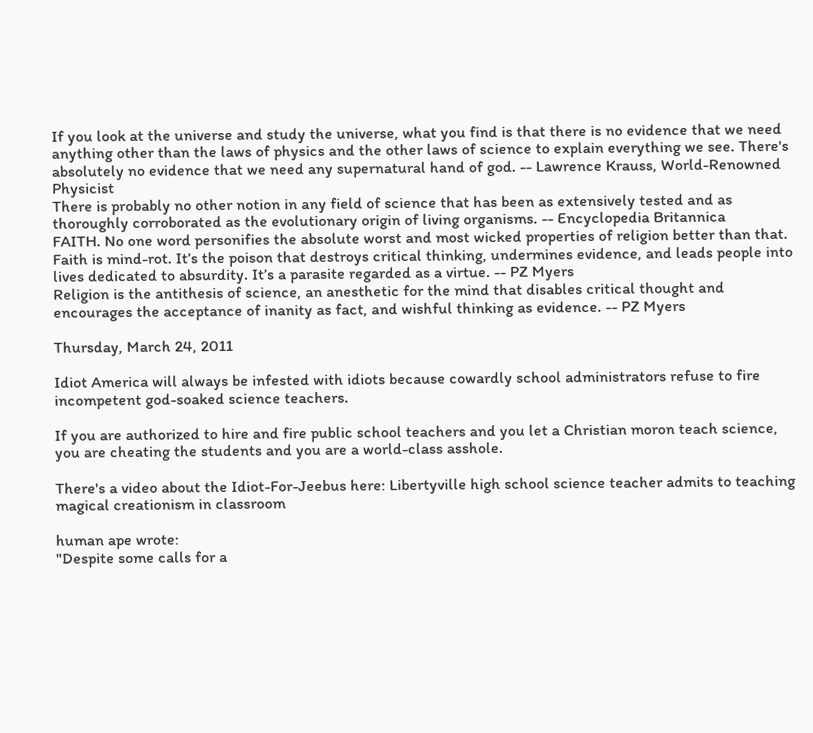If you look at the universe and study the universe, what you find is that there is no evidence that we need anything other than the laws of physics and the other laws of science to explain everything we see. There's absolutely no evidence that we need any supernatural hand of god. -- Lawrence Krauss, World-Renowned Physicist
There is probably no other notion in any field of science that has been as extensively tested and as thoroughly corroborated as the evolutionary origin of living organisms. -- Encyclopedia Britannica
FAITH. No one word personifies the absolute worst and most wicked properties of religion better than that. Faith is mind-rot. It’s the poison that destroys critical thinking, undermines evidence, and leads people into lives dedicated to absurdity. It’s a parasite regarded as a virtue. -- PZ Myers
Religion is the antithesis of science, an anesthetic for the mind that disables critical thought and encourages the acceptance of inanity as fact, and wishful thinking as evidence. -- PZ Myers

Thursday, March 24, 2011

Idiot America will always be infested with idiots because cowardly school administrators refuse to fire incompetent god-soaked science teachers.

If you are authorized to hire and fire public school teachers and you let a Christian moron teach science, you are cheating the students and you are a world-class asshole.

There's a video about the Idiot-For-Jeebus here: Libertyville high school science teacher admits to teaching magical creationism in classroom

human ape wrote:
"Despite some calls for a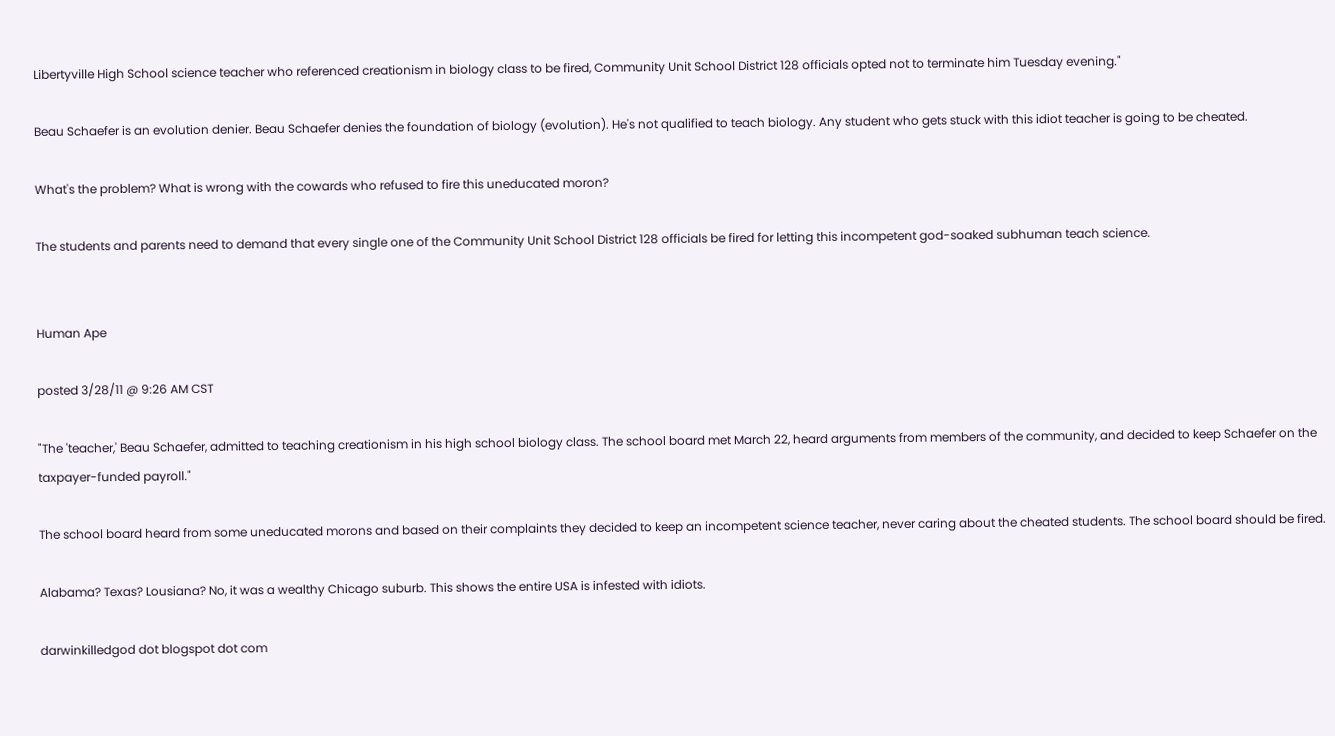Libertyville High School science teacher who referenced creationism in biology class to be fired, Community Unit School District 128 officials opted not to terminate him Tuesday evening."

Beau Schaefer is an evolution denier. Beau Schaefer denies the foundation of biology (evolution). He's not qualified to teach biology. Any student who gets stuck with this idiot teacher is going to be cheated.

What's the problem? What is wrong with the cowards who refused to fire this uneducated moron?

The students and parents need to demand that every single one of the Community Unit School District 128 officials be fired for letting this incompetent god-soaked subhuman teach science.


Human Ape

posted 3/28/11 @ 9:26 AM CST

"The 'teacher,' Beau Schaefer, admitted to teaching creationism in his high school biology class. The school board met March 22, heard arguments from members of the community, and decided to keep Schaefer on the taxpayer-funded payroll."

The school board heard from some uneducated morons and based on their complaints they decided to keep an incompetent science teacher, never caring about the cheated students. The school board should be fired.

Alabama? Texas? Lousiana? No, it was a wealthy Chicago suburb. This shows the entire USA is infested with idiots.

darwinkilledgod dot blogspot dot com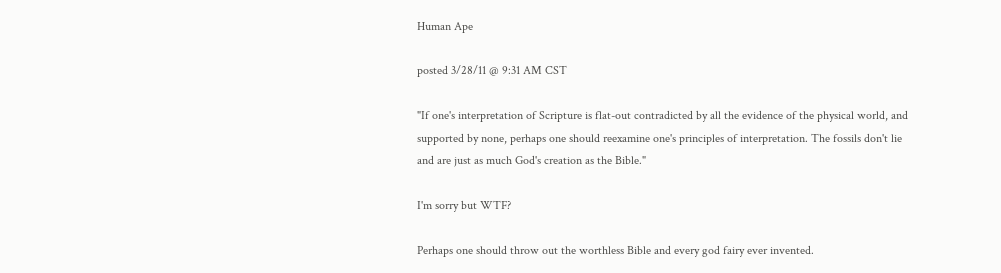Human Ape

posted 3/28/11 @ 9:31 AM CST

"If one's interpretation of Scripture is flat-out contradicted by all the evidence of the physical world, and supported by none, perhaps one should reexamine one's principles of interpretation. The fossils don't lie and are just as much God's creation as the Bible."

I'm sorry but WTF?

Perhaps one should throw out the worthless Bible and every god fairy ever invented.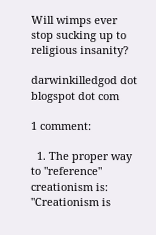Will wimps ever stop sucking up to religious insanity?

darwinkilledgod dot blogspot dot com

1 comment:

  1. The proper way to "reference" creationism is: "Creationism is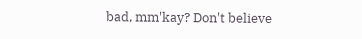bad, mm'kay? Don't believe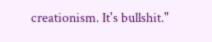creationism. It's bullshit."